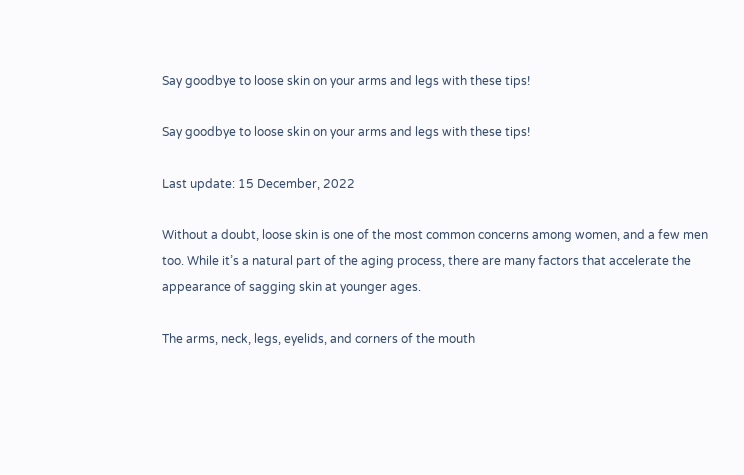Say goodbye to loose skin on your arms and legs with these tips!

Say goodbye to loose skin on your arms and legs with these tips!

Last update: 15 December, 2022

Without a doubt, loose skin is one of the most common concerns among women, and a few men too. While it’s a natural part of the aging process, there are many factors that accelerate the appearance of sagging skin at younger ages.

The arms, neck, legs, eyelids, and corners of the mouth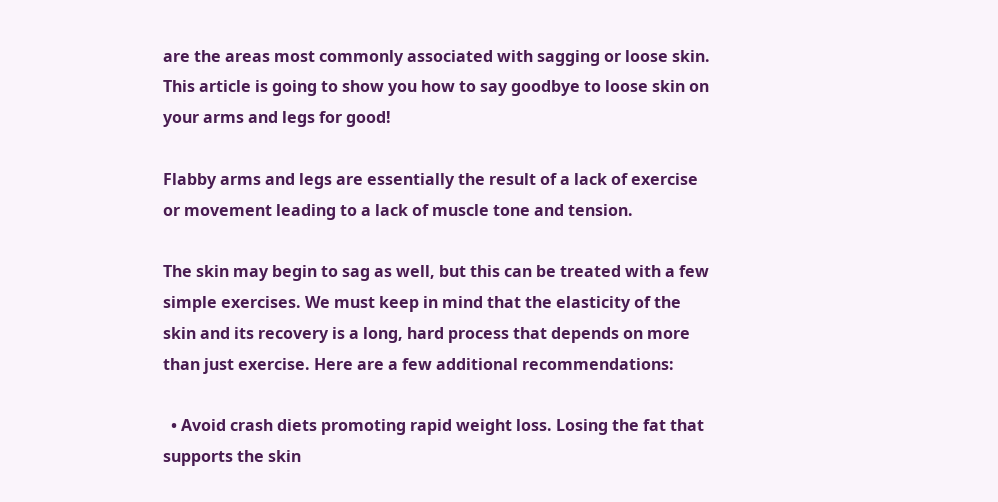are the areas most commonly associated with sagging or loose skin. This article is going to show you how to say goodbye to loose skin on your arms and legs for good!

Flabby arms and legs are essentially the result of a lack of exercise or movement leading to a lack of muscle tone and tension.

The skin may begin to sag as well, but this can be treated with a few simple exercises. We must keep in mind that the elasticity of the skin and its recovery is a long, hard process that depends on more than just exercise. Here are a few additional recommendations:

  • Avoid crash diets promoting rapid weight loss. Losing the fat that supports the skin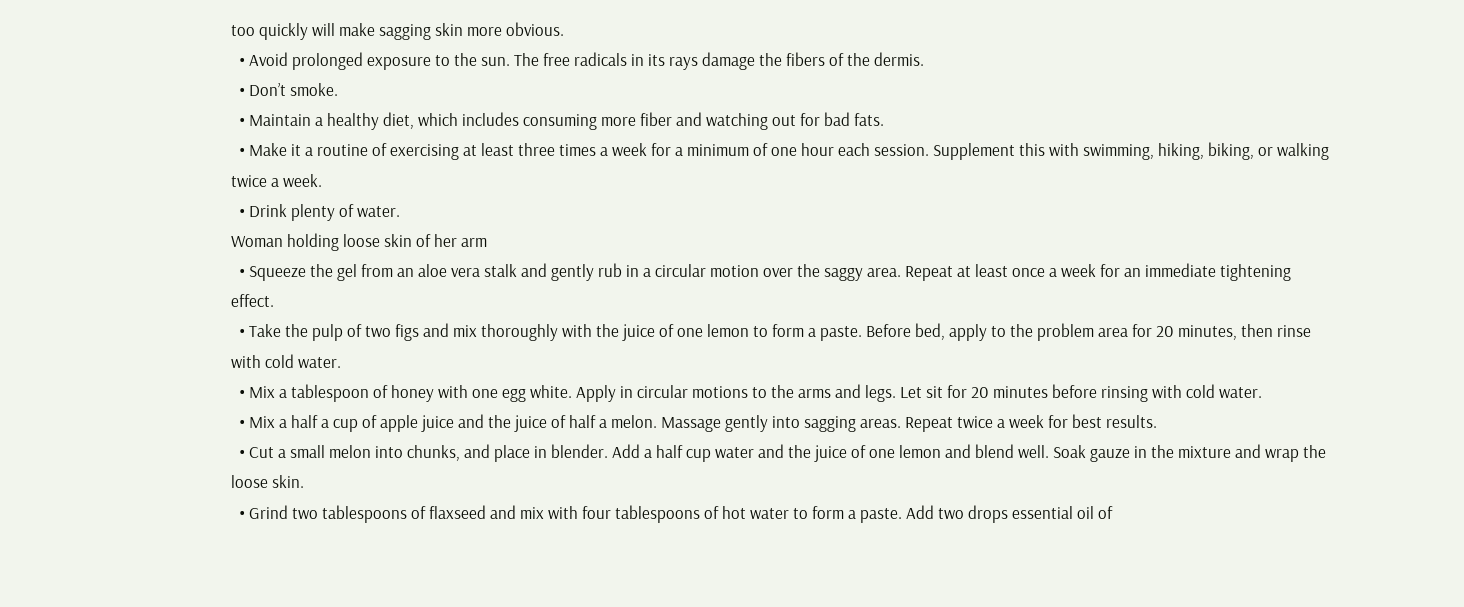too quickly will make sagging skin more obvious.
  • Avoid prolonged exposure to the sun. The free radicals in its rays damage the fibers of the dermis.
  • Don’t smoke.
  • Maintain a healthy diet, which includes consuming more fiber and watching out for bad fats.
  • Make it a routine of exercising at least three times a week for a minimum of one hour each session. Supplement this with swimming, hiking, biking, or walking twice a week.
  • Drink plenty of water.
Woman holding loose skin of her arm
  • Squeeze the gel from an aloe vera stalk and gently rub in a circular motion over the saggy area. Repeat at least once a week for an immediate tightening effect.
  • Take the pulp of two figs and mix thoroughly with the juice of one lemon to form a paste. Before bed, apply to the problem area for 20 minutes, then rinse with cold water.
  • Mix a tablespoon of honey with one egg white. Apply in circular motions to the arms and legs. Let sit for 20 minutes before rinsing with cold water.
  • Mix a half a cup of apple juice and the juice of half a melon. Massage gently into sagging areas. Repeat twice a week for best results.
  • Cut a small melon into chunks, and place in blender. Add a half cup water and the juice of one lemon and blend well. Soak gauze in the mixture and wrap the loose skin.
  • Grind two tablespoons of flaxseed and mix with four tablespoons of hot water to form a paste. Add two drops essential oil of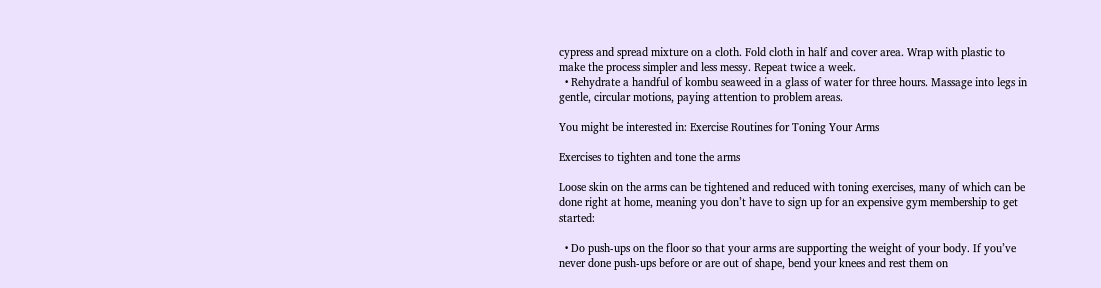cypress and spread mixture on a cloth. Fold cloth in half and cover area. Wrap with plastic to make the process simpler and less messy. Repeat twice a week.
  • Rehydrate a handful of kombu seaweed in a glass of water for three hours. Massage into legs in gentle, circular motions, paying attention to problem areas.

You might be interested in: Exercise Routines for Toning Your Arms

Exercises to tighten and tone the arms

Loose skin on the arms can be tightened and reduced with toning exercises, many of which can be done right at home, meaning you don’t have to sign up for an expensive gym membership to get started:

  • Do push-ups on the floor so that your arms are supporting the weight of your body. If you’ve never done push-ups before or are out of shape, bend your knees and rest them on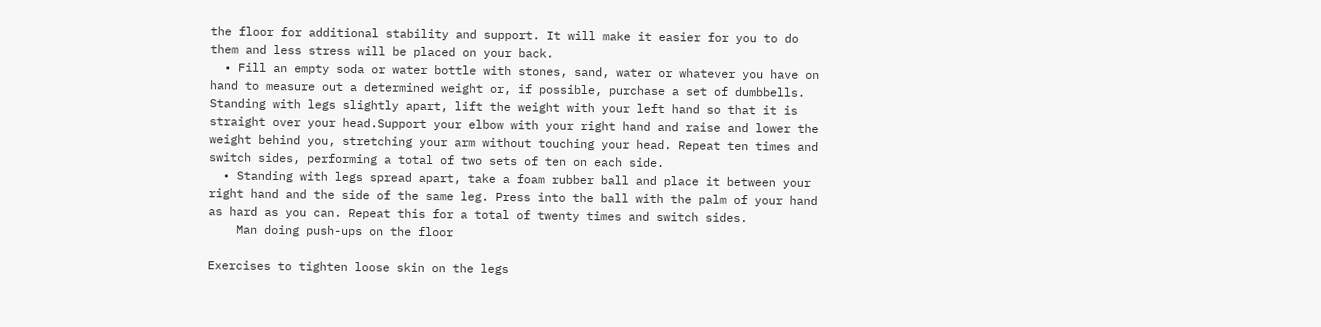the floor for additional stability and support. It will make it easier for you to do them and less stress will be placed on your back.
  • Fill an empty soda or water bottle with stones, sand, water or whatever you have on hand to measure out a determined weight or, if possible, purchase a set of dumbbells. Standing with legs slightly apart, lift the weight with your left hand so that it is straight over your head.Support your elbow with your right hand and raise and lower the weight behind you, stretching your arm without touching your head. Repeat ten times and switch sides, performing a total of two sets of ten on each side.
  • Standing with legs spread apart, take a foam rubber ball and place it between your right hand and the side of the same leg. Press into the ball with the palm of your hand as hard as you can. Repeat this for a total of twenty times and switch sides.
    Man doing push-ups on the floor

Exercises to tighten loose skin on the legs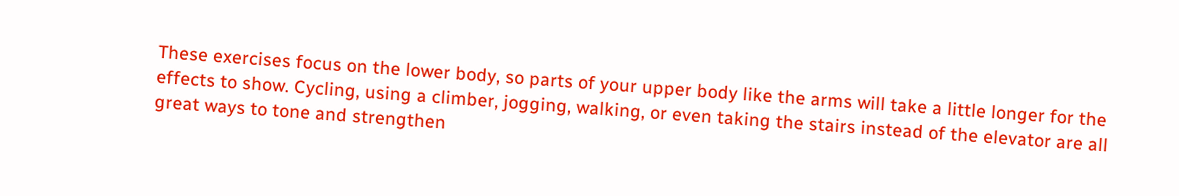These exercises focus on the lower body, so parts of your upper body like the arms will take a little longer for the effects to show. Cycling, using a climber, jogging, walking, or even taking the stairs instead of the elevator are all great ways to tone and strengthen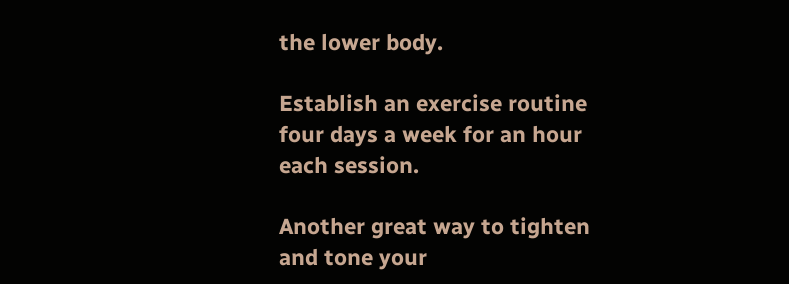the lower body.

Establish an exercise routine four days a week for an hour each session.

Another great way to tighten and tone your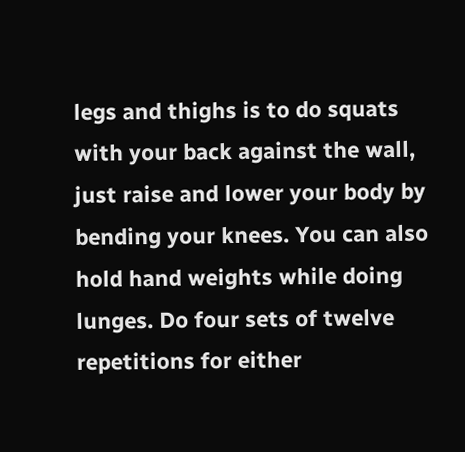legs and thighs is to do squats with your back against the wall, just raise and lower your body by bending your knees. You can also hold hand weights while doing lunges. Do four sets of twelve repetitions for either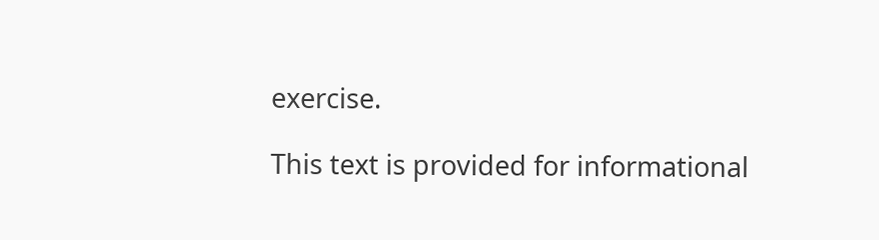exercise.

This text is provided for informational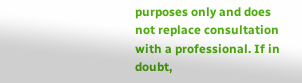purposes only and does not replace consultation with a professional. If in doubt,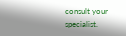consult your specialist.